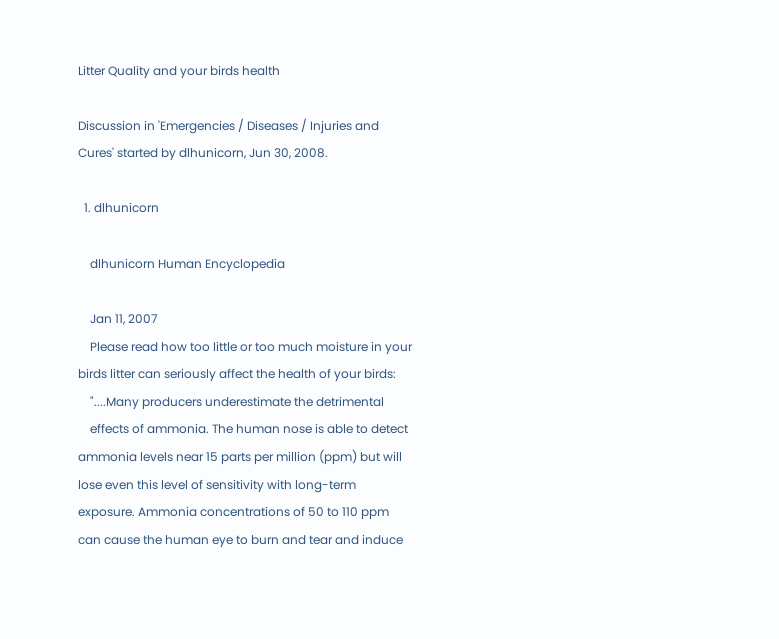Litter Quality and your birds health

Discussion in 'Emergencies / Diseases / Injuries and Cures' started by dlhunicorn, Jun 30, 2008.

  1. dlhunicorn

    dlhunicorn Human Encyclopedia

    Jan 11, 2007
    Please read how too little or too much moisture in your birds litter can seriously affect the health of your birds:
    "....Many producers underestimate the detrimental
    effects of ammonia. The human nose is able to detect ammonia levels near 15 parts per million (ppm) but will lose even this level of sensitivity with long-term exposure. Ammonia concentrations of 50 to 110 ppm can cause the human eye to burn and tear and induce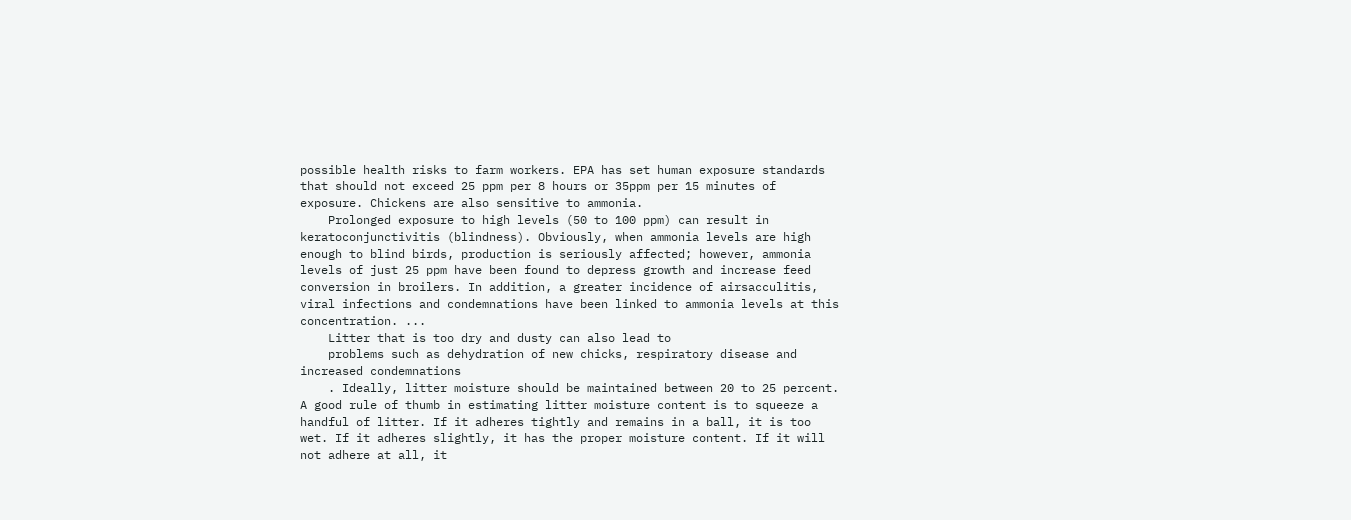possible health risks to farm workers. EPA has set human exposure standards that should not exceed 25 ppm per 8 hours or 35ppm per 15 minutes of exposure. Chickens are also sensitive to ammonia.
    Prolonged exposure to high levels (50 to 100 ppm) can result in keratoconjunctivitis (blindness). Obviously, when ammonia levels are high enough to blind birds, production is seriously affected; however, ammonia levels of just 25 ppm have been found to depress growth and increase feed conversion in broilers. In addition, a greater incidence of airsacculitis, viral infections and condemnations have been linked to ammonia levels at this concentration. ...
    Litter that is too dry and dusty can also lead to
    problems such as dehydration of new chicks, respiratory disease and increased condemnations
    . Ideally, litter moisture should be maintained between 20 to 25 percent. A good rule of thumb in estimating litter moisture content is to squeeze a handful of litter. If it adheres tightly and remains in a ball, it is too wet. If it adheres slightly, it has the proper moisture content. If it will not adhere at all, it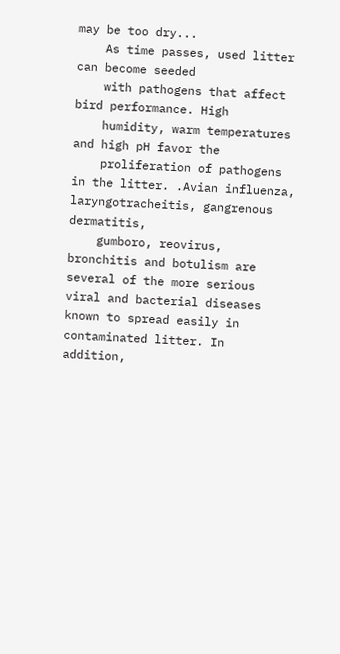may be too dry...
    As time passes, used litter can become seeded
    with pathogens that affect bird performance. High
    humidity, warm temperatures and high pH favor the
    proliferation of pathogens in the litter. .Avian influenza, laryngotracheitis, gangrenous dermatitis,
    gumboro, reovirus, bronchitis and botulism are several of the more serious viral and bacterial diseases known to spread easily in contaminated litter. In addition,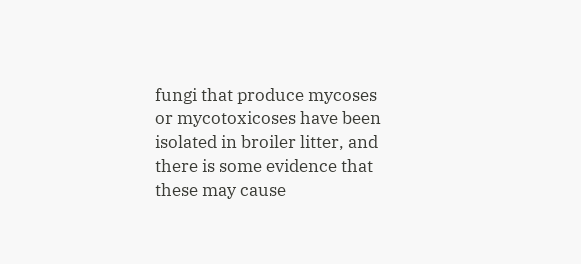fungi that produce mycoses or mycotoxicoses have been isolated in broiler litter, and there is some evidence that these may cause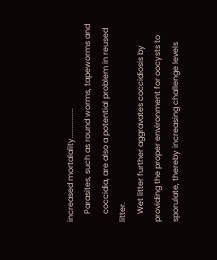increased mortalality...............
    Parasites, such as round worms, tapeworms and
    coccidia, are also a potential problem in reused litter.
    Wet litter further aggravates coccidiosis by providing the proper environment for oocysts to sporulate, thereby increasing challenge levels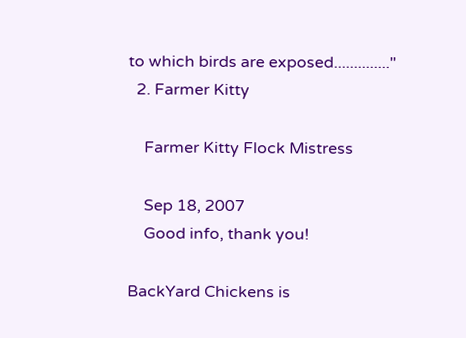to which birds are exposed.............."
  2. Farmer Kitty

    Farmer Kitty Flock Mistress

    Sep 18, 2007
    Good info, thank you!

BackYard Chickens is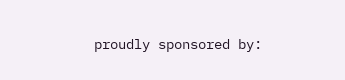proudly sponsored by: